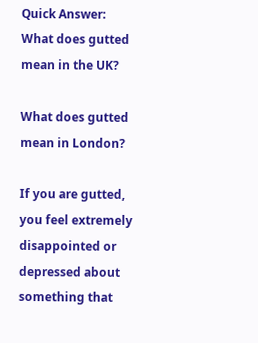Quick Answer: What does gutted mean in the UK?

What does gutted mean in London?

If you are gutted, you feel extremely disappointed or depressed about something that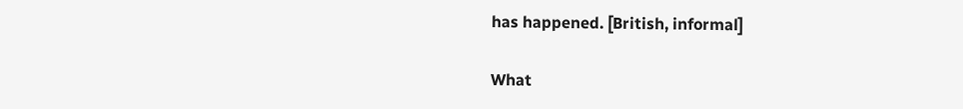has happened. [British, informal]

What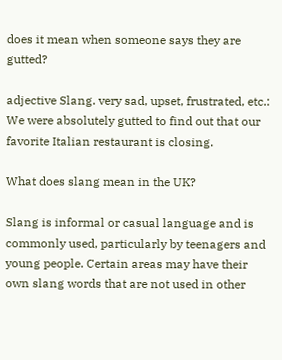does it mean when someone says they are gutted?

adjective Slang. very sad, upset, frustrated, etc.: We were absolutely gutted to find out that our favorite Italian restaurant is closing.

What does slang mean in the UK?

Slang is informal or casual language and is commonly used, particularly by teenagers and young people. Certain areas may have their own slang words that are not used in other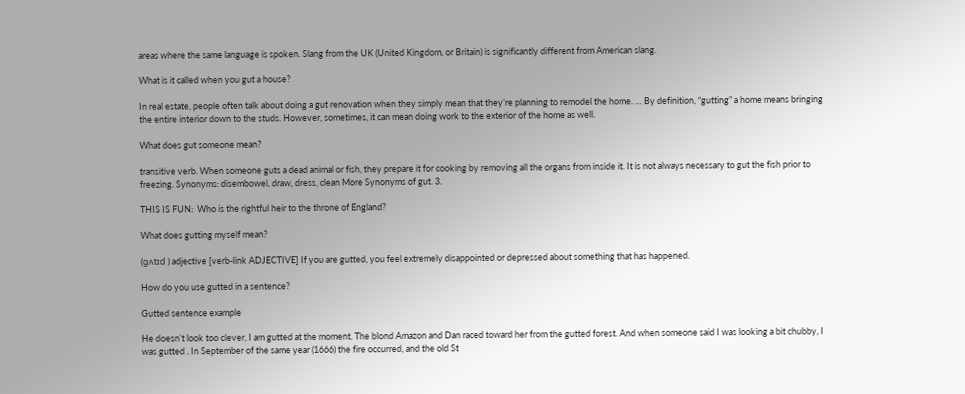areas where the same language is spoken. Slang from the UK (United Kingdom, or Britain) is significantly different from American slang.

What is it called when you gut a house?

In real estate, people often talk about doing a gut renovation when they simply mean that they’re planning to remodel the home. … By definition, “gutting” a home means bringing the entire interior down to the studs. However, sometimes, it can mean doing work to the exterior of the home as well.

What does gut someone mean?

transitive verb. When someone guts a dead animal or fish, they prepare it for cooking by removing all the organs from inside it. It is not always necessary to gut the fish prior to freezing. Synonyms: disembowel, draw, dress, clean More Synonyms of gut. 3.

THIS IS FUN:  Who is the rightful heir to the throne of England?

What does gutting myself mean?

(gʌtɪd ) adjective [verb-link ADJECTIVE] If you are gutted, you feel extremely disappointed or depressed about something that has happened.

How do you use gutted in a sentence?

Gutted sentence example

He doesn’t look too clever, I am gutted at the moment. The blond Amazon and Dan raced toward her from the gutted forest. And when someone said I was looking a bit chubby, I was gutted . In September of the same year (1666) the fire occurred, and the old St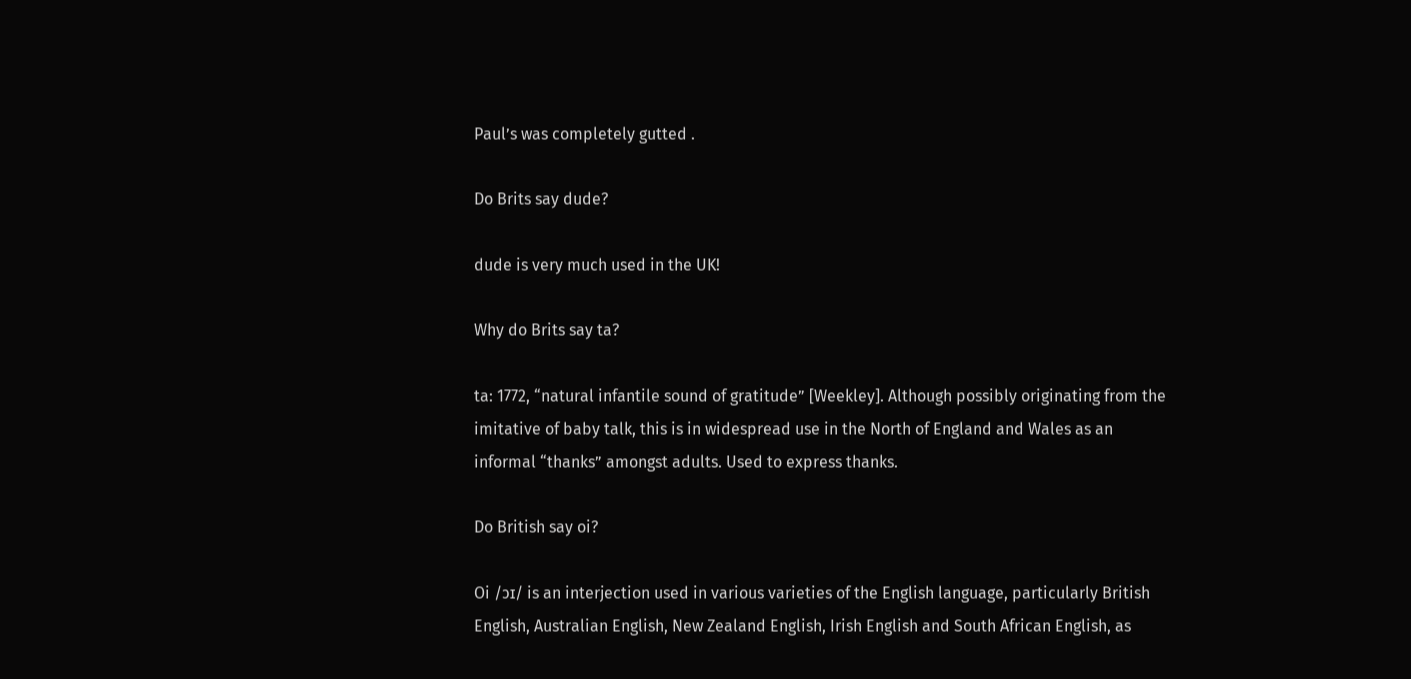Paul’s was completely gutted .

Do Brits say dude?

dude is very much used in the UK!

Why do Brits say ta?

ta: 1772, “natural infantile sound of gratitude” [Weekley]. Although possibly originating from the imitative of baby talk, this is in widespread use in the North of England and Wales as an informal “thanks” amongst adults. Used to express thanks.

Do British say oi?

Oi /ɔɪ/ is an interjection used in various varieties of the English language, particularly British English, Australian English, New Zealand English, Irish English and South African English, as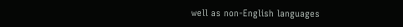well as non-English languages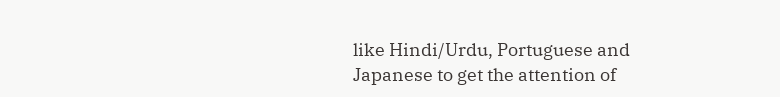like Hindi/Urdu, Portuguese and Japanese to get the attention of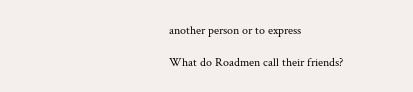another person or to express

What do Roadmen call their friends?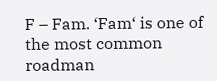F – Fam. ‘Fam‘ is one of the most common roadman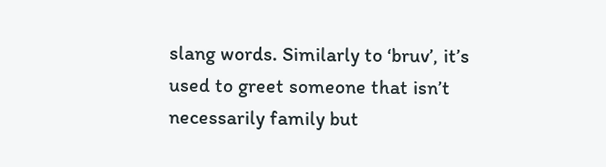slang words. Similarly to ‘bruv’, it’s used to greet someone that isn’t necessarily family but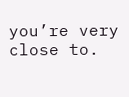you’re very close to.